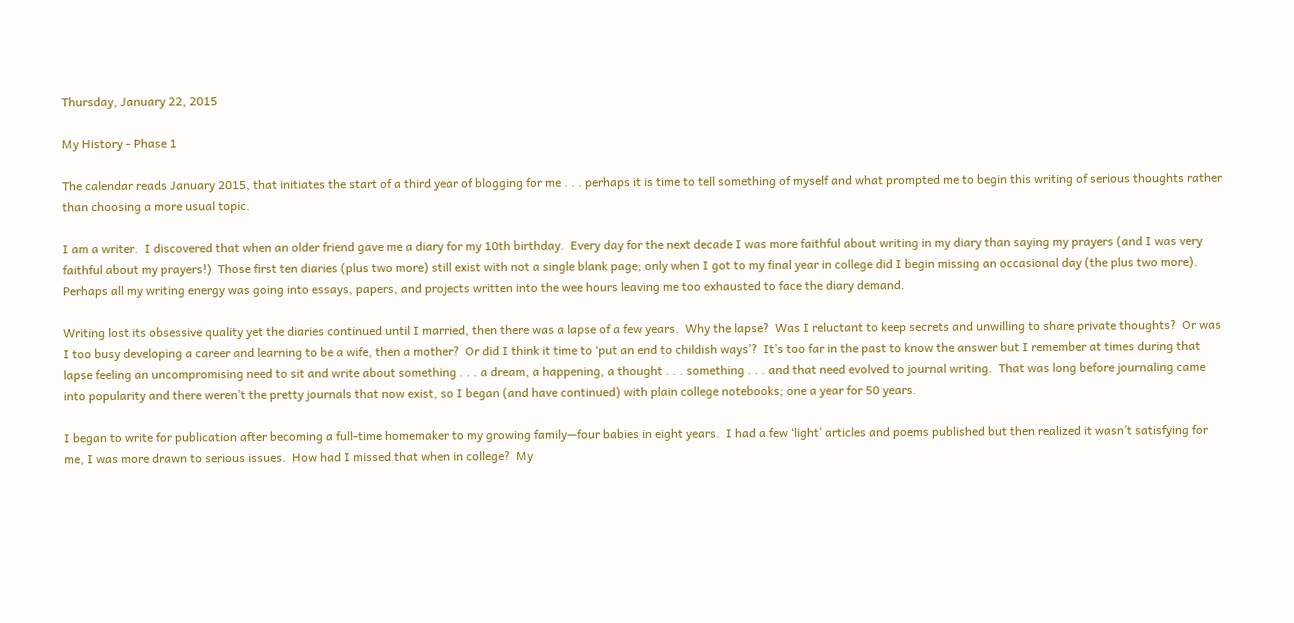Thursday, January 22, 2015

My History - Phase 1

The calendar reads January 2015, that initiates the start of a third year of blogging for me . . . perhaps it is time to tell something of myself and what prompted me to begin this writing of serious thoughts rather than choosing a more usual topic.

I am a writer.  I discovered that when an older friend gave me a diary for my 10th birthday.  Every day for the next decade I was more faithful about writing in my diary than saying my prayers (and I was very faithful about my prayers!)  Those first ten diaries (plus two more) still exist with not a single blank page; only when I got to my final year in college did I begin missing an occasional day (the plus two more).  Perhaps all my writing energy was going into essays, papers, and projects written into the wee hours leaving me too exhausted to face the diary demand.

Writing lost its obsessive quality yet the diaries continued until I married, then there was a lapse of a few years.  Why the lapse?  Was I reluctant to keep secrets and unwilling to share private thoughts?  Or was I too busy developing a career and learning to be a wife, then a mother?  Or did I think it time to ‘put an end to childish ways’?  It’s too far in the past to know the answer but I remember at times during that lapse feeling an uncompromising need to sit and write about something . . . a dream, a happening, a thought . . . something . . . and that need evolved to journal writing.  That was long before journaling came into popularity and there weren’t the pretty journals that now exist, so I began (and have continued) with plain college notebooks; one a year for 50 years.

I began to write for publication after becoming a full-time homemaker to my growing family—four babies in eight years.  I had a few ‘light’ articles and poems published but then realized it wasn’t satisfying for me, I was more drawn to serious issues.  How had I missed that when in college?  My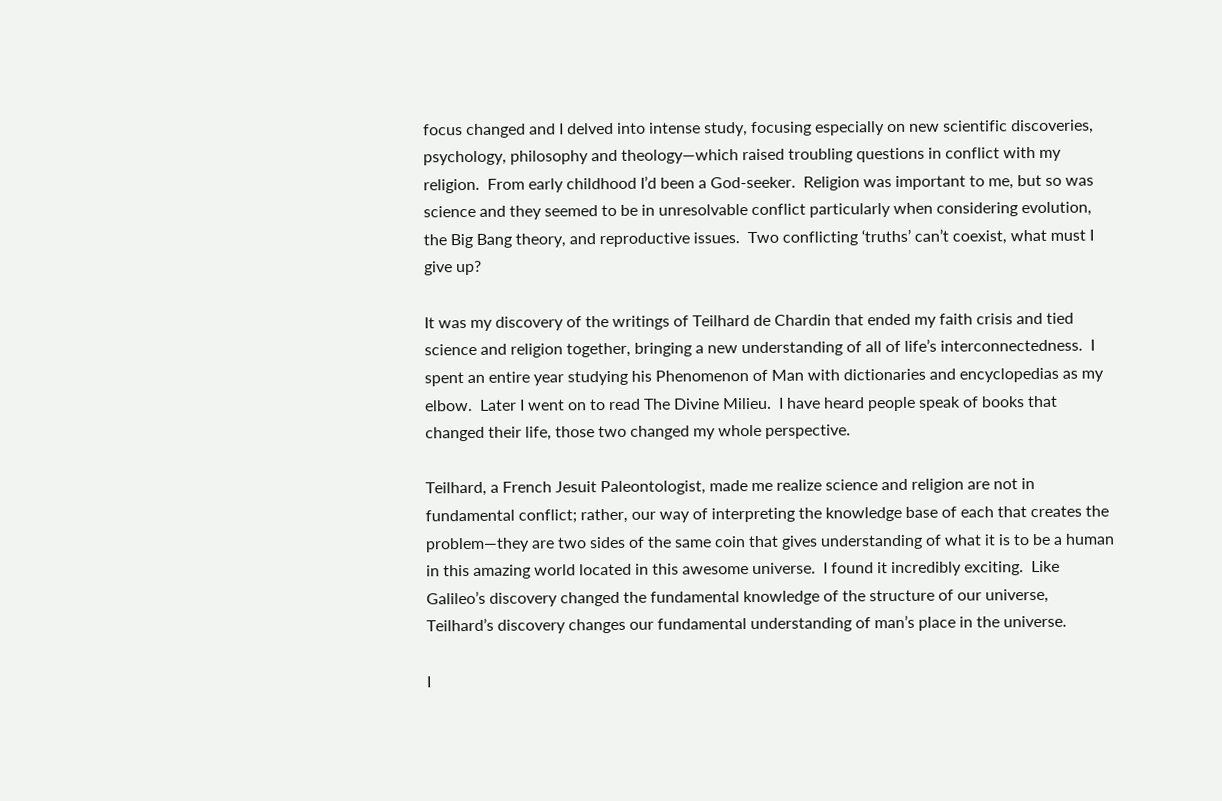focus changed and I delved into intense study, focusing especially on new scientific discoveries, psychology, philosophy and theology—which raised troubling questions in conflict with my religion.  From early childhood I’d been a God-seeker.  Religion was important to me, but so was science and they seemed to be in unresolvable conflict particularly when considering evolution, the Big Bang theory, and reproductive issues.  Two conflicting ‘truths’ can’t coexist, what must I give up?

It was my discovery of the writings of Teilhard de Chardin that ended my faith crisis and tied science and religion together, bringing a new understanding of all of life’s interconnectedness.  I spent an entire year studying his Phenomenon of Man with dictionaries and encyclopedias as my elbow.  Later I went on to read The Divine Milieu.  I have heard people speak of books that changed their life, those two changed my whole perspective.

Teilhard, a French Jesuit Paleontologist, made me realize science and religion are not in fundamental conflict; rather, our way of interpreting the knowledge base of each that creates the problem—they are two sides of the same coin that gives understanding of what it is to be a human in this amazing world located in this awesome universe.  I found it incredibly exciting.  Like Galileo’s discovery changed the fundamental knowledge of the structure of our universe, Teilhard’s discovery changes our fundamental understanding of man’s place in the universe.

I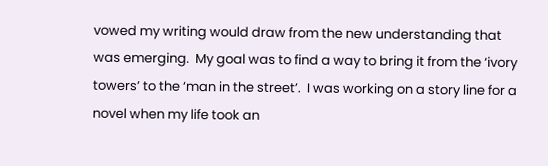vowed my writing would draw from the new understanding that was emerging.  My goal was to find a way to bring it from the ‘ivory towers’ to the ‘man in the street’.  I was working on a story line for a novel when my life took an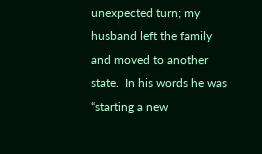unexpected turn; my husband left the family and moved to another state.  In his words he was “starting a new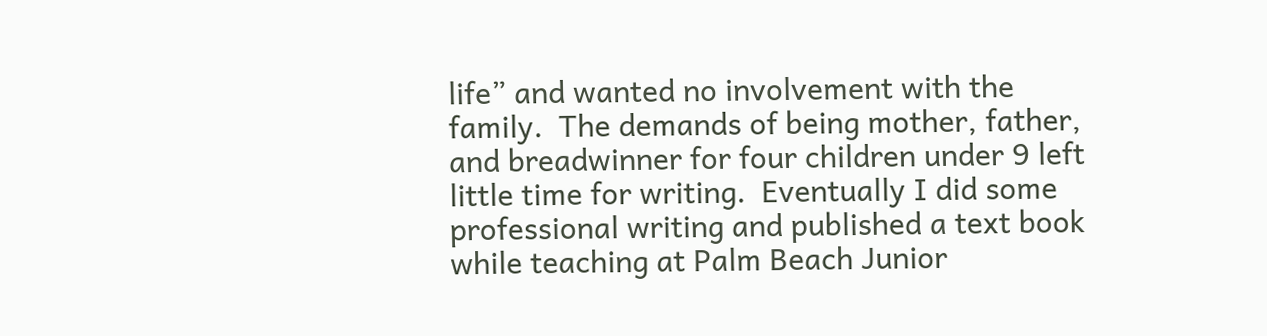life” and wanted no involvement with the family.  The demands of being mother, father, and breadwinner for four children under 9 left little time for writing.  Eventually I did some professional writing and published a text book while teaching at Palm Beach Junior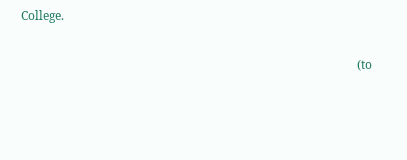College.

                                                                                                                (to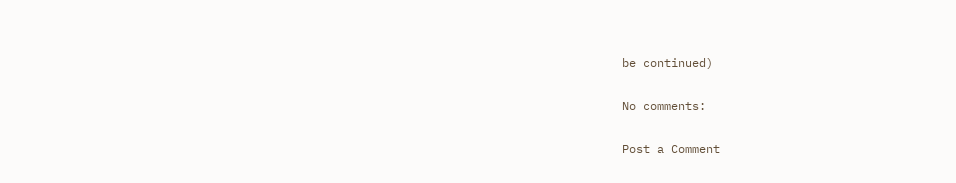be continued)

No comments:

Post a Comment